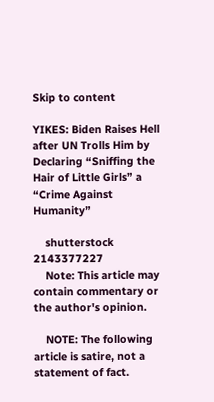Skip to content

YIKES: Biden Raises Hell after UN Trolls Him by Declaring “Sniffing the Hair of Little Girls” a “Crime Against Humanity”

    shutterstock 2143377227
    Note: This article may contain commentary or the author's opinion.

    NOTE: The following article is satire, not a statement of fact.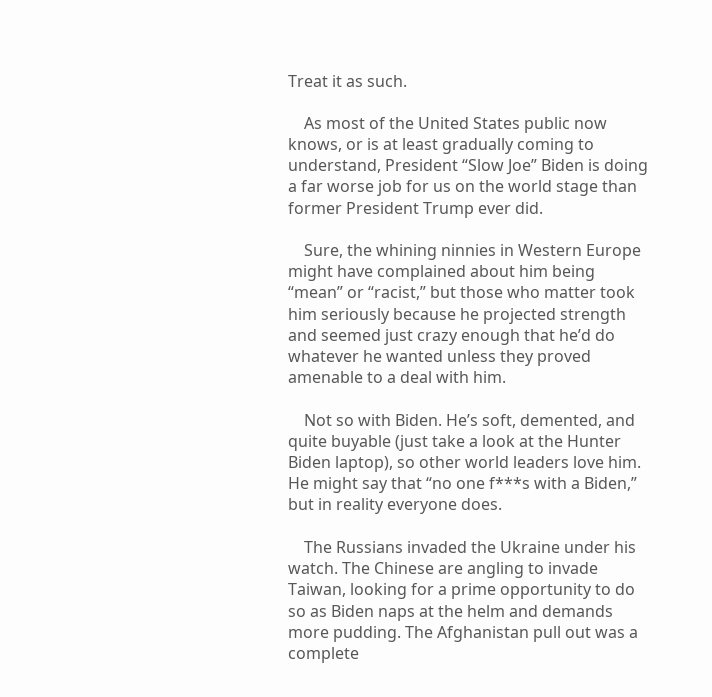Treat it as such.

    As most of the United States public now knows, or is at least gradually coming to understand, President “Slow Joe” Biden is doing a far worse job for us on the world stage than former President Trump ever did.

    Sure, the whining ninnies in Western Europe might have complained about him being “mean” or “racist,” but those who matter took him seriously because he projected strength and seemed just crazy enough that he’d do whatever he wanted unless they proved amenable to a deal with him.

    Not so with Biden. He’s soft, demented, and quite buyable (just take a look at the Hunter Biden laptop), so other world leaders love him. He might say that “no one f***s with a Biden,” but in reality everyone does.

    The Russians invaded the Ukraine under his watch. The Chinese are angling to invade Taiwan, looking for a prime opportunity to do so as Biden naps at the helm and demands more pudding. The Afghanistan pull out was a complete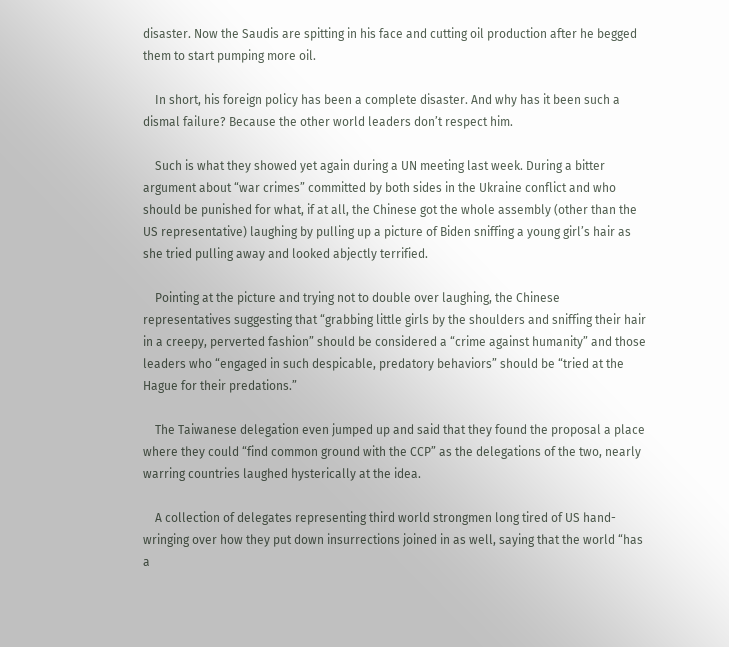disaster. Now the Saudis are spitting in his face and cutting oil production after he begged them to start pumping more oil.

    In short, his foreign policy has been a complete disaster. And why has it been such a dismal failure? Because the other world leaders don’t respect him.

    Such is what they showed yet again during a UN meeting last week. During a bitter argument about “war crimes” committed by both sides in the Ukraine conflict and who should be punished for what, if at all, the Chinese got the whole assembly (other than the US representative) laughing by pulling up a picture of Biden sniffing a young girl’s hair as she tried pulling away and looked abjectly terrified.

    Pointing at the picture and trying not to double over laughing, the Chinese representatives suggesting that “grabbing little girls by the shoulders and sniffing their hair in a creepy, perverted fashion” should be considered a “crime against humanity” and those leaders who “engaged in such despicable, predatory behaviors” should be “tried at the Hague for their predations.”

    The Taiwanese delegation even jumped up and said that they found the proposal a place where they could “find common ground with the CCP” as the delegations of the two, nearly warring countries laughed hysterically at the idea.

    A collection of delegates representing third world strongmen long tired of US hand-wringing over how they put down insurrections joined in as well, saying that the world “has a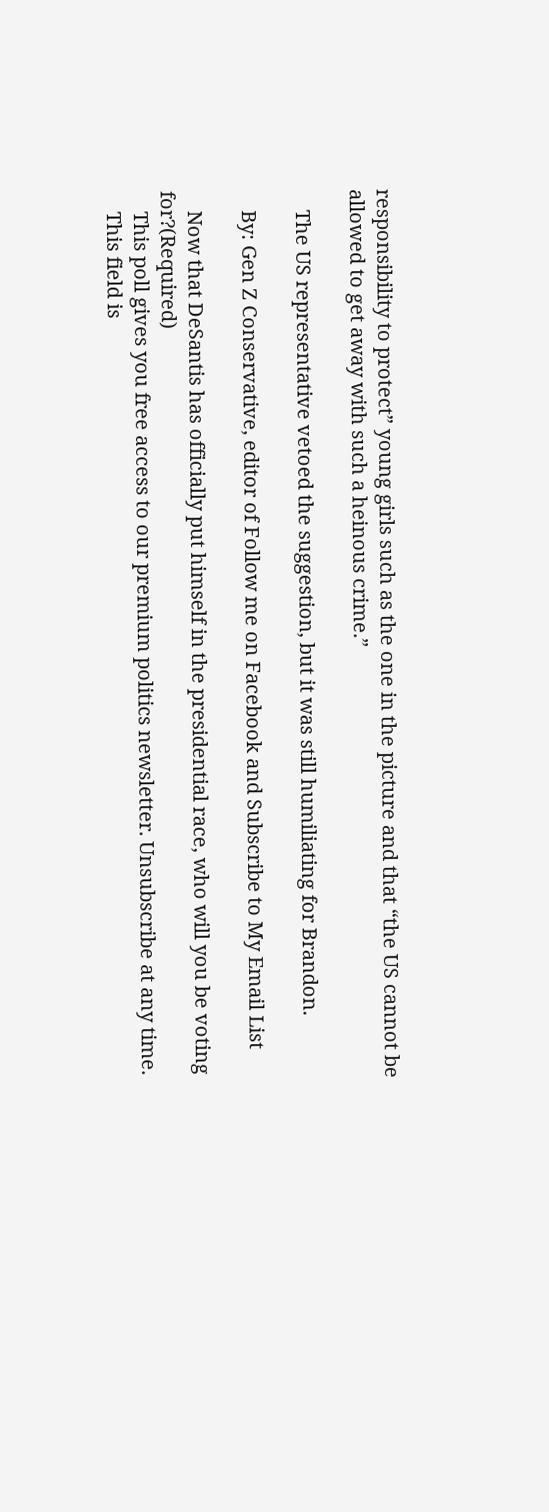responsibility to protect” young girls such as the one in the picture and that “the US cannot be allowed to get away with such a heinous crime.”

    The US representative vetoed the suggestion, but it was still humiliating for Brandon.

    By: Gen Z Conservative, editor of Follow me on Facebook and Subscribe to My Email List

    Now that DeSantis has officially put himself in the presidential race, who will you be voting for?(Required)
    This poll gives you free access to our premium politics newsletter. Unsubscribe at any time.
    This field is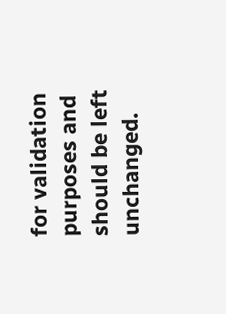for validation purposes and should be left unchanged.